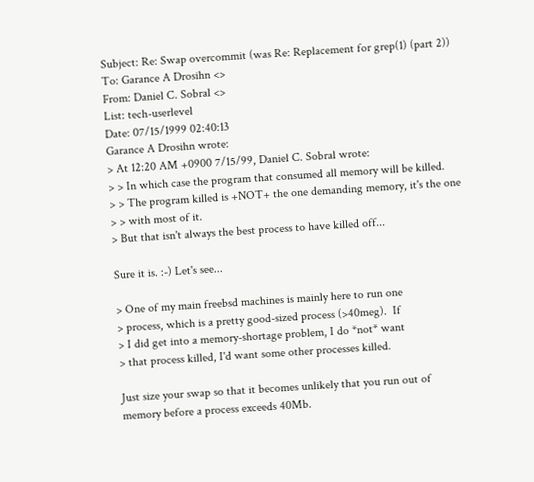Subject: Re: Swap overcommit (was Re: Replacement for grep(1) (part 2))
To: Garance A Drosihn <>
From: Daniel C. Sobral <>
List: tech-userlevel
Date: 07/15/1999 02:40:13
Garance A Drosihn wrote:
> At 12:20 AM +0900 7/15/99, Daniel C. Sobral wrote:
> > In which case the program that consumed all memory will be killed.
> > The program killed is +NOT+ the one demanding memory, it's the one
> > with most of it.
> But that isn't always the best process to have killed off...

Sure it is. :-) Let's see...

> One of my main freebsd machines is mainly here to run one
> process, which is a pretty good-sized process (>40meg).  If
> I did get into a memory-shortage problem, I do *not* want
> that process killed, I'd want some other processes killed.

Just size your swap so that it becomes unlikely that you run out of
memory before a process exceeds 40Mb.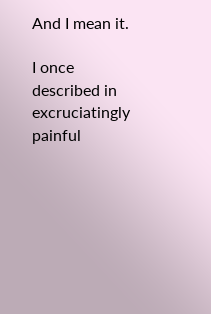And I mean it.

I once described in excruciatingly painful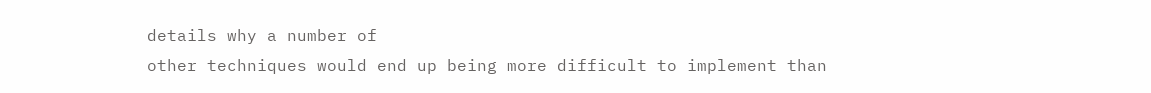details why a number of
other techniques would end up being more difficult to implement than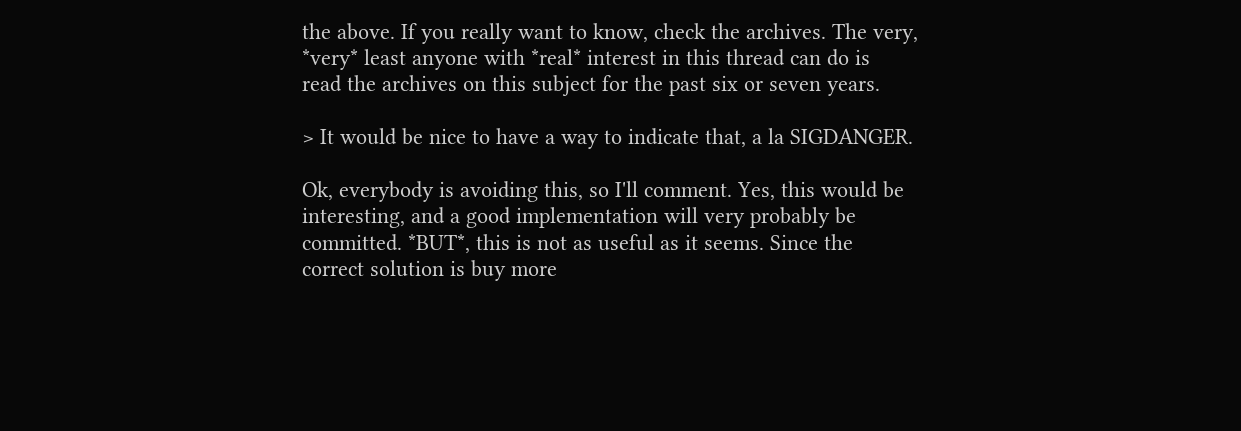the above. If you really want to know, check the archives. The very,
*very* least anyone with *real* interest in this thread can do is
read the archives on this subject for the past six or seven years.

> It would be nice to have a way to indicate that, a la SIGDANGER.

Ok, everybody is avoiding this, so I'll comment. Yes, this would be
interesting, and a good implementation will very probably be
committed. *BUT*, this is not as useful as it seems. Since the
correct solution is buy more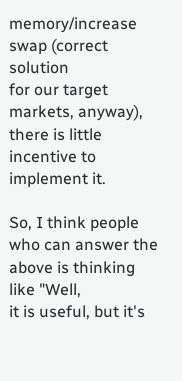memory/increase swap (correct solution
for our target markets, anyway), there is little incentive to
implement it.

So, I think people who can answer the above is thinking like "Well,
it is useful, but it's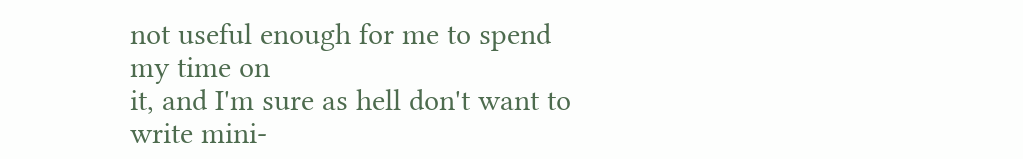not useful enough for me to spend my time on
it, and I'm sure as hell don't want to write mini-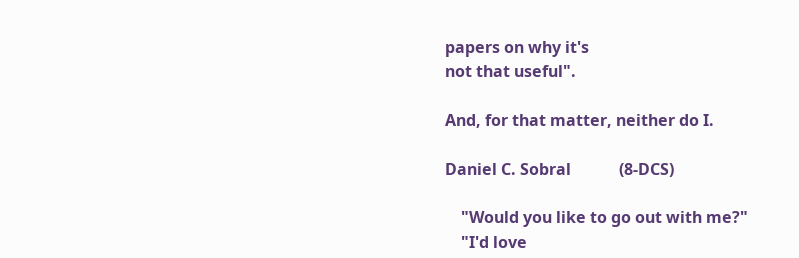papers on why it's
not that useful".

And, for that matter, neither do I.

Daniel C. Sobral            (8-DCS)

    "Would you like to go out with me?"
    "I'd love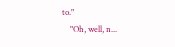to."
    "Oh, well, n...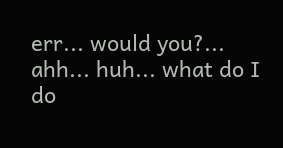err... would you?... ahh... huh... what do I do